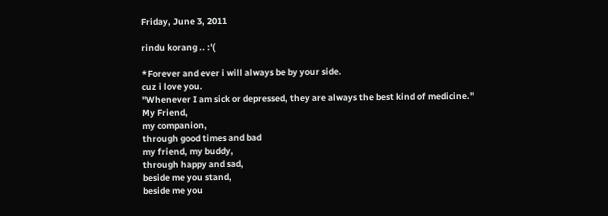Friday, June 3, 2011

rindu korang .. :'(

*Forever and ever i will always be by your side.
cuz i love you.
"Whenever I am sick or depressed, they are always the best kind of medicine."
My Friend,
my companion,
through good times and bad
my friend, my buddy,
through happy and sad,
beside me you stand,
beside me you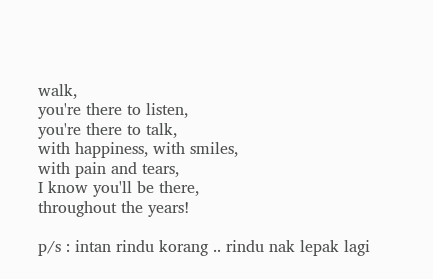walk,
you're there to listen,
you're there to talk,
with happiness, with smiles,
with pain and tears,
I know you'll be there,
throughout the years!

p/s : intan rindu korang .. rindu nak lepak lagi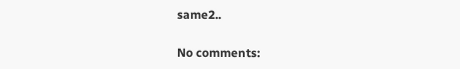same2..

No comments: